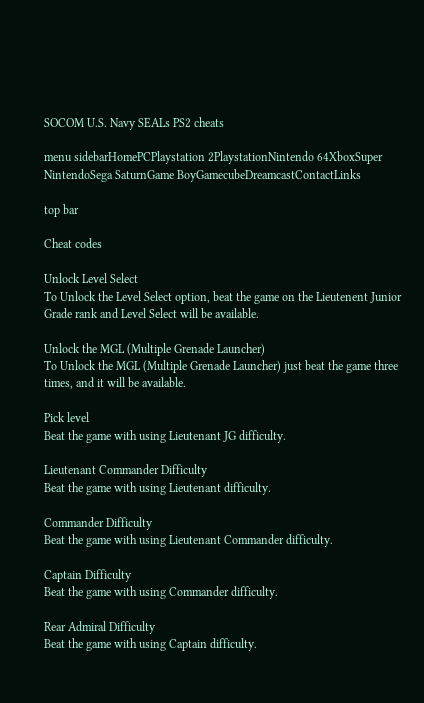SOCOM U.S. Navy SEALs PS2 cheats

menu sidebarHomePCPlaystation 2PlaystationNintendo 64XboxSuper NintendoSega SaturnGame BoyGamecubeDreamcastContactLinks

top bar

Cheat codes

Unlock Level Select
To Unlock the Level Select option, beat the game on the Lieutenent Junior Grade rank and Level Select will be available.

Unlock the MGL (Multiple Grenade Launcher)
To Unlock the MGL (Multiple Grenade Launcher) just beat the game three times, and it will be available.

Pick level
Beat the game with using Lieutenant JG difficulty.

Lieutenant Commander Difficulty
Beat the game with using Lieutenant difficulty.

Commander Difficulty
Beat the game with using Lieutenant Commander difficulty.

Captain Difficulty
Beat the game with using Commander difficulty.

Rear Admiral Difficulty
Beat the game with using Captain difficulty.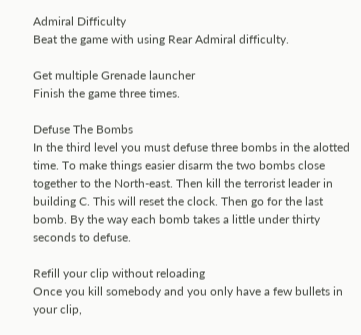Admiral Difficulty
Beat the game with using Rear Admiral difficulty.

Get multiple Grenade launcher
Finish the game three times.

Defuse The Bombs
In the third level you must defuse three bombs in the alotted time. To make things easier disarm the two bombs close together to the North-east. Then kill the terrorist leader in building C. This will reset the clock. Then go for the last bomb. By the way each bomb takes a little under thirty seconds to defuse.

Refill your clip without reloading
Once you kill somebody and you only have a few bullets in your clip,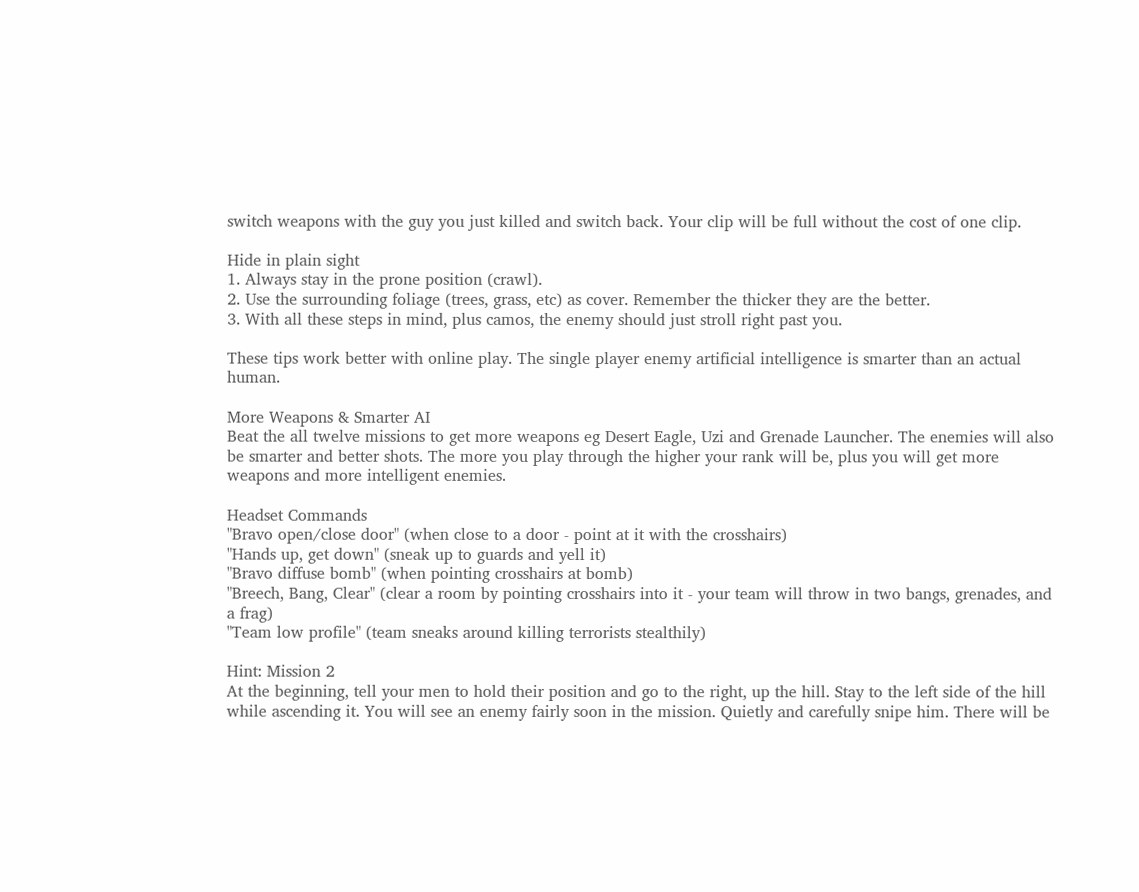switch weapons with the guy you just killed and switch back. Your clip will be full without the cost of one clip.

Hide in plain sight
1. Always stay in the prone position (crawl).
2. Use the surrounding foliage (trees, grass, etc) as cover. Remember the thicker they are the better.
3. With all these steps in mind, plus camos, the enemy should just stroll right past you.

These tips work better with online play. The single player enemy artificial intelligence is smarter than an actual human.

More Weapons & Smarter AI
Beat the all twelve missions to get more weapons eg Desert Eagle, Uzi and Grenade Launcher. The enemies will also be smarter and better shots. The more you play through the higher your rank will be, plus you will get more weapons and more intelligent enemies.

Headset Commands
"Bravo open/close door" (when close to a door - point at it with the crosshairs)
"Hands up, get down" (sneak up to guards and yell it)
"Bravo diffuse bomb" (when pointing crosshairs at bomb)
"Breech, Bang, Clear" (clear a room by pointing crosshairs into it - your team will throw in two bangs, grenades, and a frag)
"Team low profile" (team sneaks around killing terrorists stealthily)

Hint: Mission 2
At the beginning, tell your men to hold their position and go to the right, up the hill. Stay to the left side of the hill while ascending it. You will see an enemy fairly soon in the mission. Quietly and carefully snipe him. There will be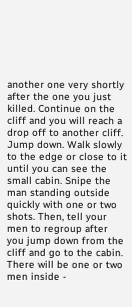another one very shortly after the one you just killed. Continue on the cliff and you will reach a drop off to another cliff. Jump down. Walk slowly to the edge or close to it until you can see the small cabin. Snipe the man standing outside quickly with one or two shots. Then, tell your men to regroup after you jump down from the cliff and go to the cabin. There will be one or two men inside -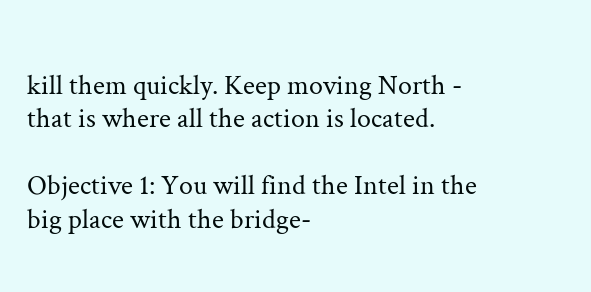kill them quickly. Keep moving North - that is where all the action is located.

Objective 1: You will find the Intel in the big place with the bridge-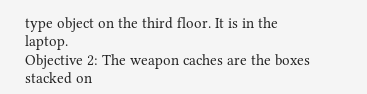type object on the third floor. It is in the laptop.
Objective 2: The weapon caches are the boxes stacked on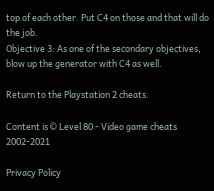top of each other. Put C4 on those and that will do the job.
Objective 3: As one of the secondary objectives, blow up the generator with C4 as well.

Return to the Playstation 2 cheats.

Content is © Level 80 - Video game cheats 2002-2021

Privacy Policy